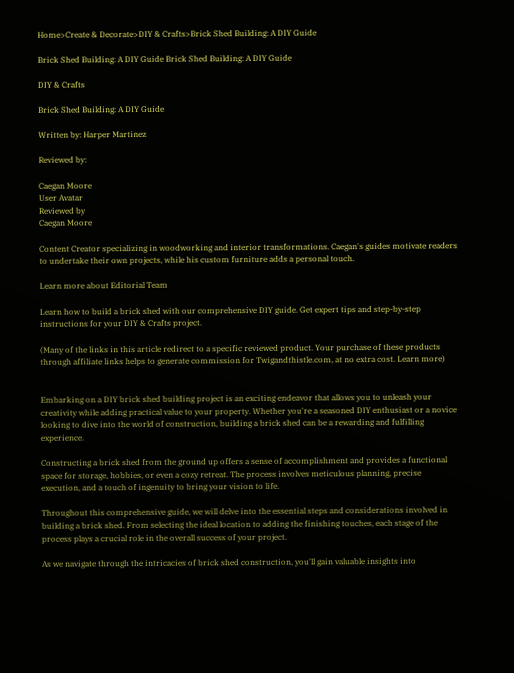Home>Create & Decorate>DIY & Crafts>Brick Shed Building: A DIY Guide

Brick Shed Building: A DIY Guide Brick Shed Building: A DIY Guide

DIY & Crafts

Brick Shed Building: A DIY Guide

Written by: Harper Martinez

Reviewed by:

Caegan Moore
User Avatar
Reviewed by
Caegan Moore

Content Creator specializing in woodworking and interior transformations. Caegan's guides motivate readers to undertake their own projects, while his custom furniture adds a personal touch.

Learn more about Editorial Team

Learn how to build a brick shed with our comprehensive DIY guide. Get expert tips and step-by-step instructions for your DIY & Crafts project.

(Many of the links in this article redirect to a specific reviewed product. Your purchase of these products through affiliate links helps to generate commission for Twigandthistle.com, at no extra cost. Learn more)


Embarking on a DIY brick shed building project is an exciting endeavor that allows you to unleash your creativity while adding practical value to your property. Whether you're a seasoned DIY enthusiast or a novice looking to dive into the world of construction, building a brick shed can be a rewarding and fulfilling experience.

Constructing a brick shed from the ground up offers a sense of accomplishment and provides a functional space for storage, hobbies, or even a cozy retreat. The process involves meticulous planning, precise execution, and a touch of ingenuity to bring your vision to life.

Throughout this comprehensive guide, we will delve into the essential steps and considerations involved in building a brick shed. From selecting the ideal location to adding the finishing touches, each stage of the process plays a crucial role in the overall success of your project.

As we navigate through the intricacies of brick shed construction, you'll gain valuable insights into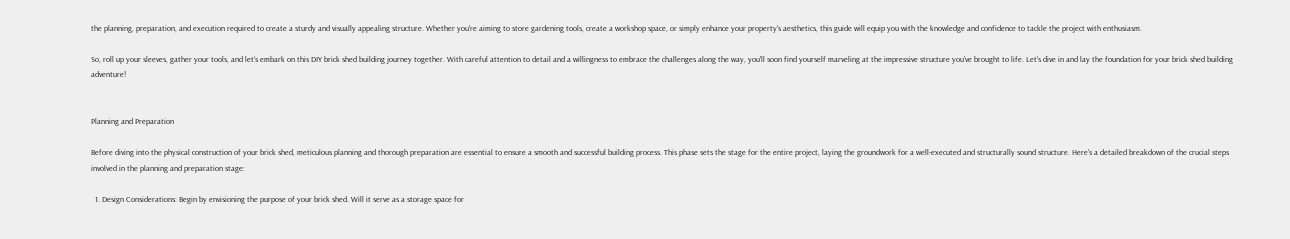the planning, preparation, and execution required to create a sturdy and visually appealing structure. Whether you're aiming to store gardening tools, create a workshop space, or simply enhance your property's aesthetics, this guide will equip you with the knowledge and confidence to tackle the project with enthusiasm.

So, roll up your sleeves, gather your tools, and let's embark on this DIY brick shed building journey together. With careful attention to detail and a willingness to embrace the challenges along the way, you'll soon find yourself marveling at the impressive structure you've brought to life. Let's dive in and lay the foundation for your brick shed building adventure!


Planning and Preparation

Before diving into the physical construction of your brick shed, meticulous planning and thorough preparation are essential to ensure a smooth and successful building process. This phase sets the stage for the entire project, laying the groundwork for a well-executed and structurally sound structure. Here's a detailed breakdown of the crucial steps involved in the planning and preparation stage:

  1. Design Considerations: Begin by envisioning the purpose of your brick shed. Will it serve as a storage space for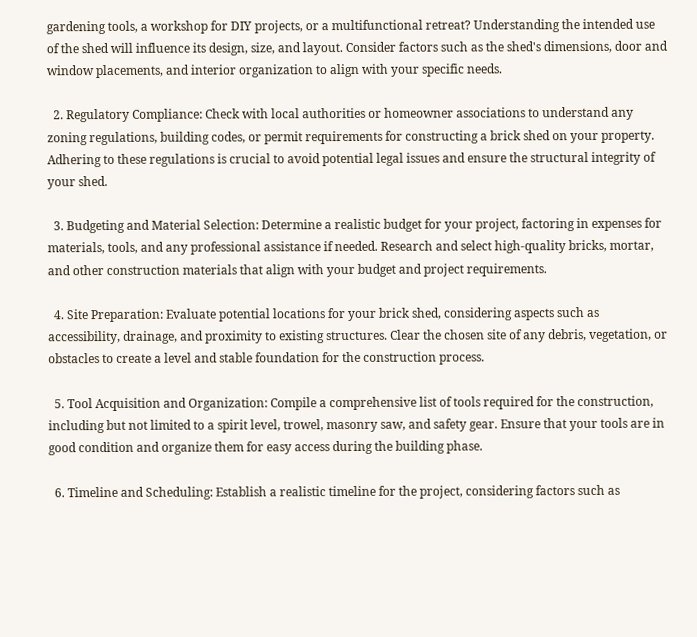gardening tools, a workshop for DIY projects, or a multifunctional retreat? Understanding the intended use of the shed will influence its design, size, and layout. Consider factors such as the shed's dimensions, door and window placements, and interior organization to align with your specific needs.

  2. Regulatory Compliance: Check with local authorities or homeowner associations to understand any zoning regulations, building codes, or permit requirements for constructing a brick shed on your property. Adhering to these regulations is crucial to avoid potential legal issues and ensure the structural integrity of your shed.

  3. Budgeting and Material Selection: Determine a realistic budget for your project, factoring in expenses for materials, tools, and any professional assistance if needed. Research and select high-quality bricks, mortar, and other construction materials that align with your budget and project requirements.

  4. Site Preparation: Evaluate potential locations for your brick shed, considering aspects such as accessibility, drainage, and proximity to existing structures. Clear the chosen site of any debris, vegetation, or obstacles to create a level and stable foundation for the construction process.

  5. Tool Acquisition and Organization: Compile a comprehensive list of tools required for the construction, including but not limited to a spirit level, trowel, masonry saw, and safety gear. Ensure that your tools are in good condition and organize them for easy access during the building phase.

  6. Timeline and Scheduling: Establish a realistic timeline for the project, considering factors such as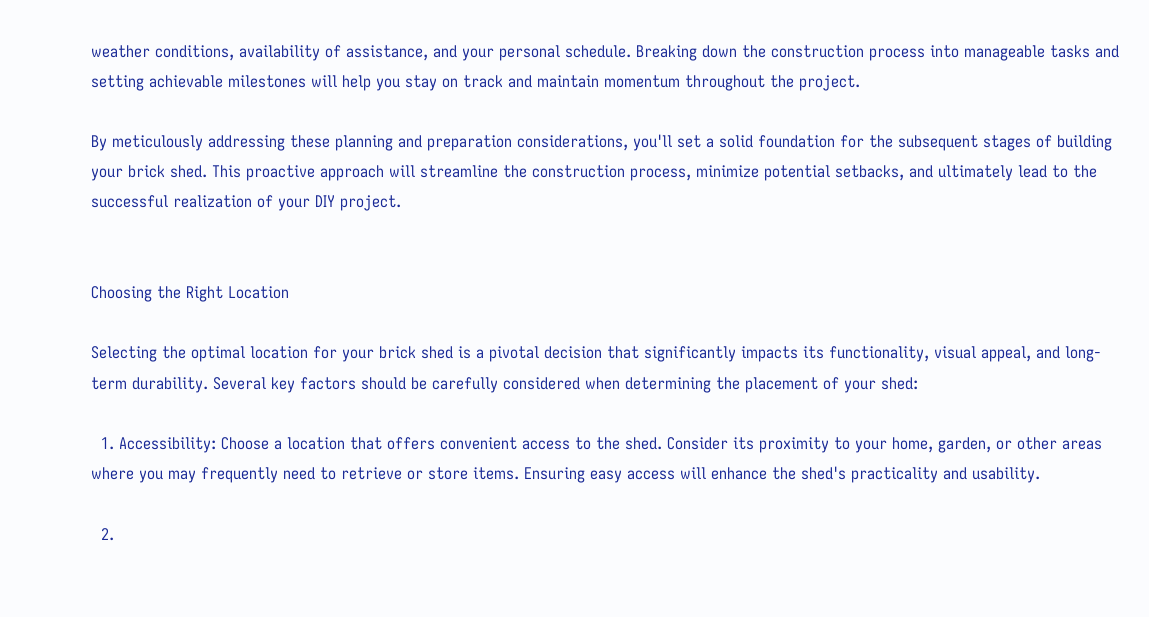weather conditions, availability of assistance, and your personal schedule. Breaking down the construction process into manageable tasks and setting achievable milestones will help you stay on track and maintain momentum throughout the project.

By meticulously addressing these planning and preparation considerations, you'll set a solid foundation for the subsequent stages of building your brick shed. This proactive approach will streamline the construction process, minimize potential setbacks, and ultimately lead to the successful realization of your DIY project.


Choosing the Right Location

Selecting the optimal location for your brick shed is a pivotal decision that significantly impacts its functionality, visual appeal, and long-term durability. Several key factors should be carefully considered when determining the placement of your shed:

  1. Accessibility: Choose a location that offers convenient access to the shed. Consider its proximity to your home, garden, or other areas where you may frequently need to retrieve or store items. Ensuring easy access will enhance the shed's practicality and usability.

  2.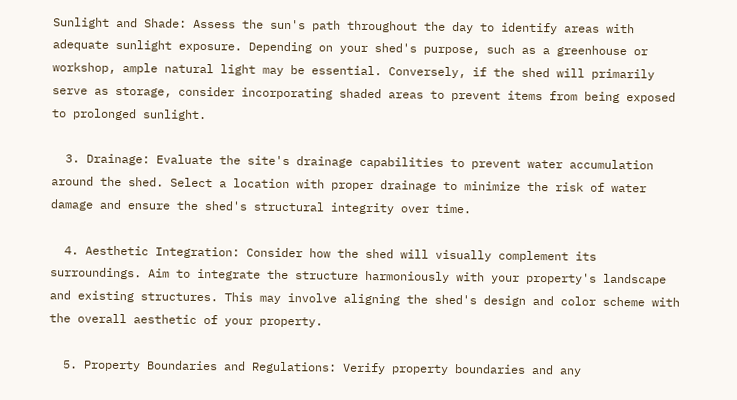Sunlight and Shade: Assess the sun's path throughout the day to identify areas with adequate sunlight exposure. Depending on your shed's purpose, such as a greenhouse or workshop, ample natural light may be essential. Conversely, if the shed will primarily serve as storage, consider incorporating shaded areas to prevent items from being exposed to prolonged sunlight.

  3. Drainage: Evaluate the site's drainage capabilities to prevent water accumulation around the shed. Select a location with proper drainage to minimize the risk of water damage and ensure the shed's structural integrity over time.

  4. Aesthetic Integration: Consider how the shed will visually complement its surroundings. Aim to integrate the structure harmoniously with your property's landscape and existing structures. This may involve aligning the shed's design and color scheme with the overall aesthetic of your property.

  5. Property Boundaries and Regulations: Verify property boundaries and any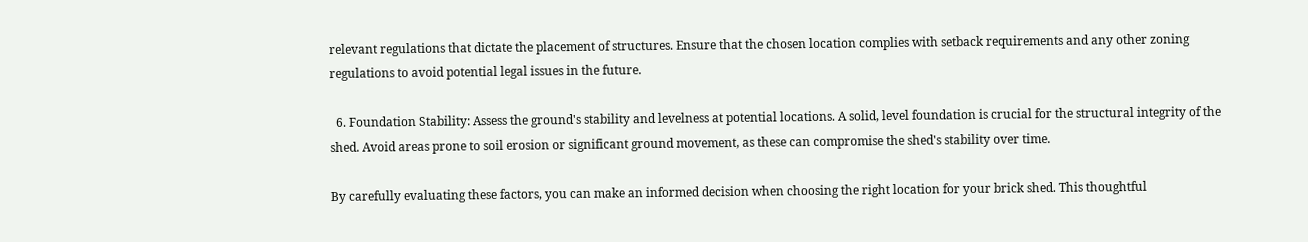relevant regulations that dictate the placement of structures. Ensure that the chosen location complies with setback requirements and any other zoning regulations to avoid potential legal issues in the future.

  6. Foundation Stability: Assess the ground's stability and levelness at potential locations. A solid, level foundation is crucial for the structural integrity of the shed. Avoid areas prone to soil erosion or significant ground movement, as these can compromise the shed's stability over time.

By carefully evaluating these factors, you can make an informed decision when choosing the right location for your brick shed. This thoughtful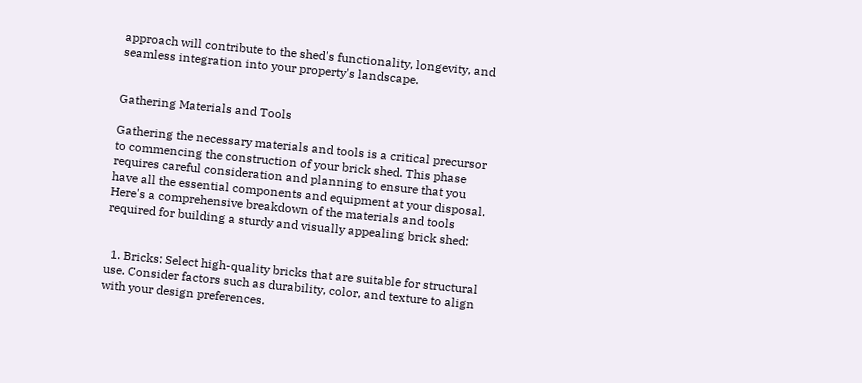approach will contribute to the shed's functionality, longevity, and seamless integration into your property's landscape.


Gathering Materials and Tools

Gathering the necessary materials and tools is a critical precursor to commencing the construction of your brick shed. This phase requires careful consideration and planning to ensure that you have all the essential components and equipment at your disposal. Here's a comprehensive breakdown of the materials and tools required for building a sturdy and visually appealing brick shed:


  1. Bricks: Select high-quality bricks that are suitable for structural use. Consider factors such as durability, color, and texture to align with your design preferences.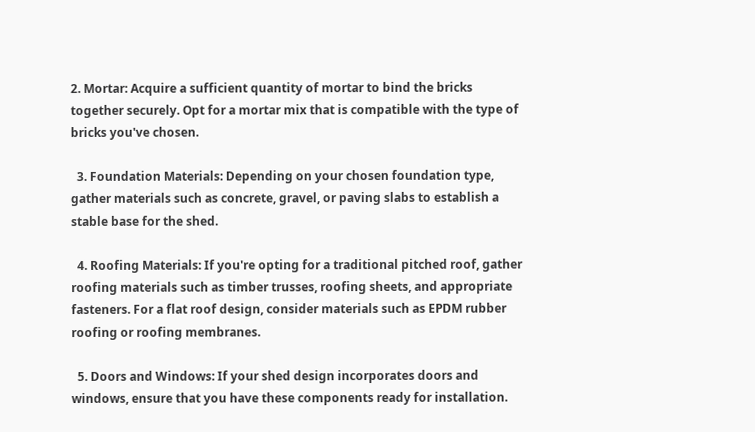2. Mortar: Acquire a sufficient quantity of mortar to bind the bricks together securely. Opt for a mortar mix that is compatible with the type of bricks you've chosen.

  3. Foundation Materials: Depending on your chosen foundation type, gather materials such as concrete, gravel, or paving slabs to establish a stable base for the shed.

  4. Roofing Materials: If you're opting for a traditional pitched roof, gather roofing materials such as timber trusses, roofing sheets, and appropriate fasteners. For a flat roof design, consider materials such as EPDM rubber roofing or roofing membranes.

  5. Doors and Windows: If your shed design incorporates doors and windows, ensure that you have these components ready for installation.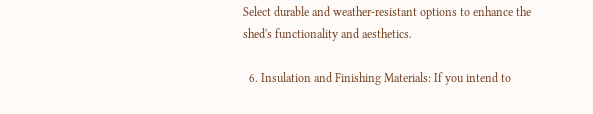Select durable and weather-resistant options to enhance the shed's functionality and aesthetics.

  6. Insulation and Finishing Materials: If you intend to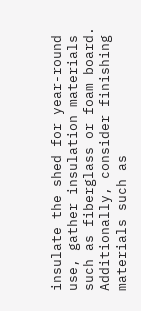insulate the shed for year-round use, gather insulation materials such as fiberglass or foam board. Additionally, consider finishing materials such as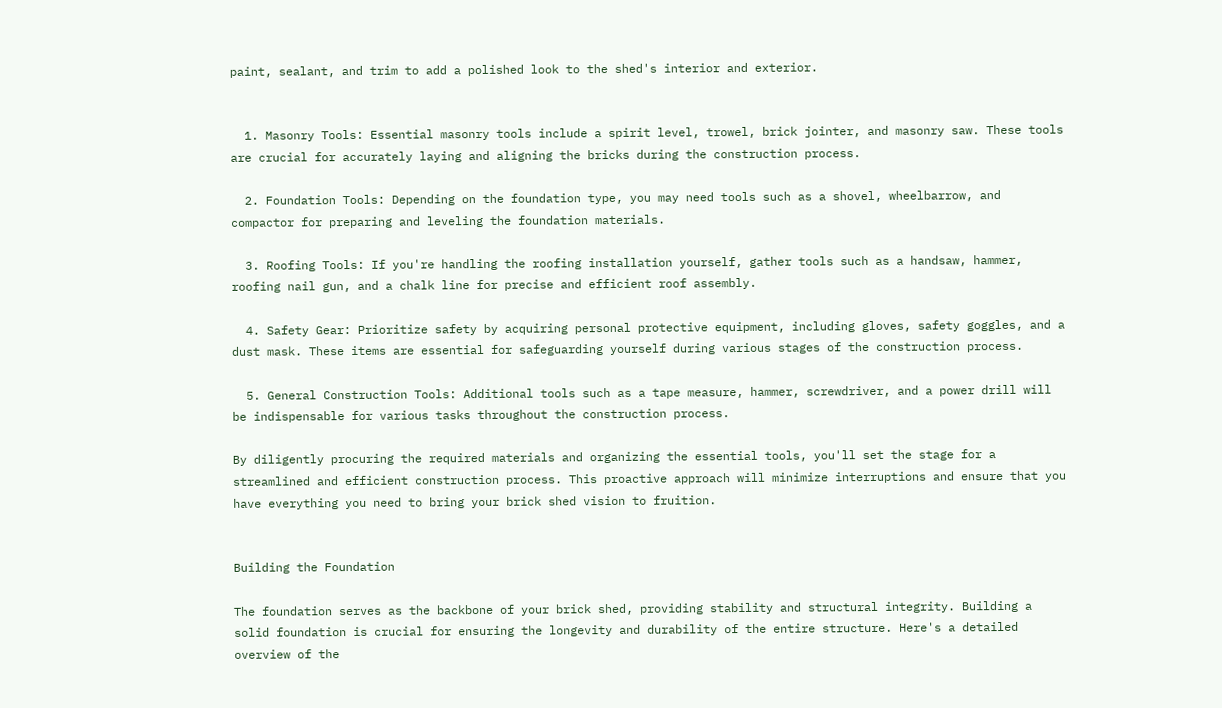paint, sealant, and trim to add a polished look to the shed's interior and exterior.


  1. Masonry Tools: Essential masonry tools include a spirit level, trowel, brick jointer, and masonry saw. These tools are crucial for accurately laying and aligning the bricks during the construction process.

  2. Foundation Tools: Depending on the foundation type, you may need tools such as a shovel, wheelbarrow, and compactor for preparing and leveling the foundation materials.

  3. Roofing Tools: If you're handling the roofing installation yourself, gather tools such as a handsaw, hammer, roofing nail gun, and a chalk line for precise and efficient roof assembly.

  4. Safety Gear: Prioritize safety by acquiring personal protective equipment, including gloves, safety goggles, and a dust mask. These items are essential for safeguarding yourself during various stages of the construction process.

  5. General Construction Tools: Additional tools such as a tape measure, hammer, screwdriver, and a power drill will be indispensable for various tasks throughout the construction process.

By diligently procuring the required materials and organizing the essential tools, you'll set the stage for a streamlined and efficient construction process. This proactive approach will minimize interruptions and ensure that you have everything you need to bring your brick shed vision to fruition.


Building the Foundation

The foundation serves as the backbone of your brick shed, providing stability and structural integrity. Building a solid foundation is crucial for ensuring the longevity and durability of the entire structure. Here's a detailed overview of the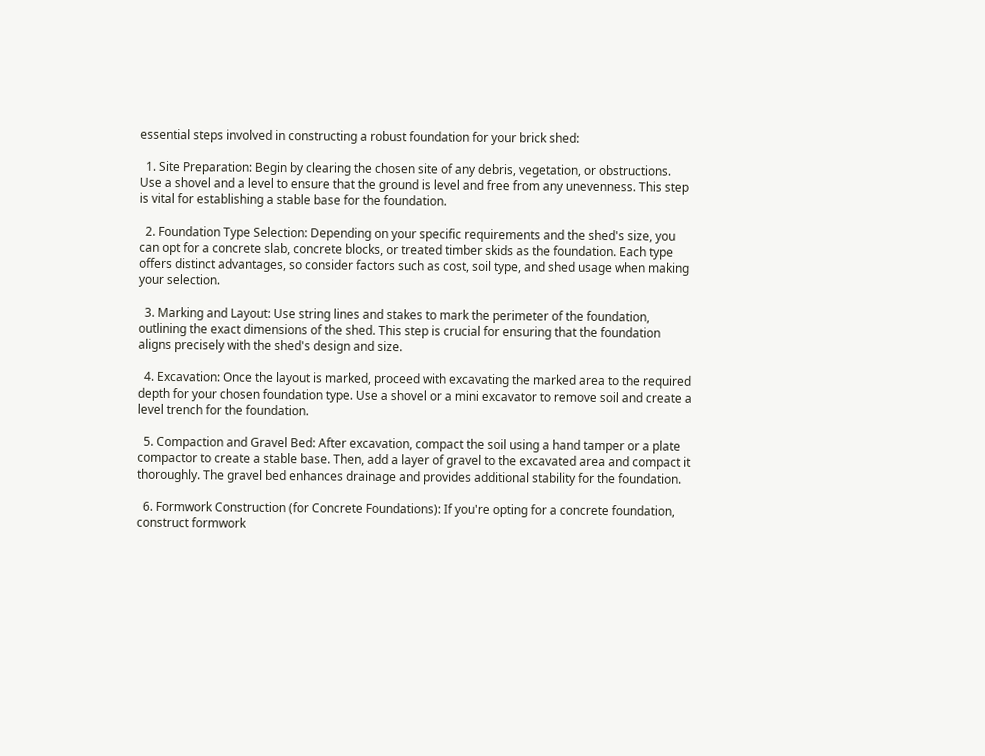essential steps involved in constructing a robust foundation for your brick shed:

  1. Site Preparation: Begin by clearing the chosen site of any debris, vegetation, or obstructions. Use a shovel and a level to ensure that the ground is level and free from any unevenness. This step is vital for establishing a stable base for the foundation.

  2. Foundation Type Selection: Depending on your specific requirements and the shed's size, you can opt for a concrete slab, concrete blocks, or treated timber skids as the foundation. Each type offers distinct advantages, so consider factors such as cost, soil type, and shed usage when making your selection.

  3. Marking and Layout: Use string lines and stakes to mark the perimeter of the foundation, outlining the exact dimensions of the shed. This step is crucial for ensuring that the foundation aligns precisely with the shed's design and size.

  4. Excavation: Once the layout is marked, proceed with excavating the marked area to the required depth for your chosen foundation type. Use a shovel or a mini excavator to remove soil and create a level trench for the foundation.

  5. Compaction and Gravel Bed: After excavation, compact the soil using a hand tamper or a plate compactor to create a stable base. Then, add a layer of gravel to the excavated area and compact it thoroughly. The gravel bed enhances drainage and provides additional stability for the foundation.

  6. Formwork Construction (for Concrete Foundations): If you're opting for a concrete foundation, construct formwork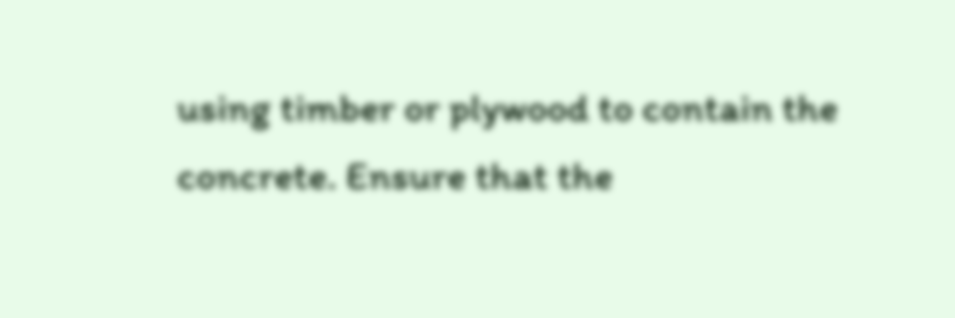using timber or plywood to contain the concrete. Ensure that the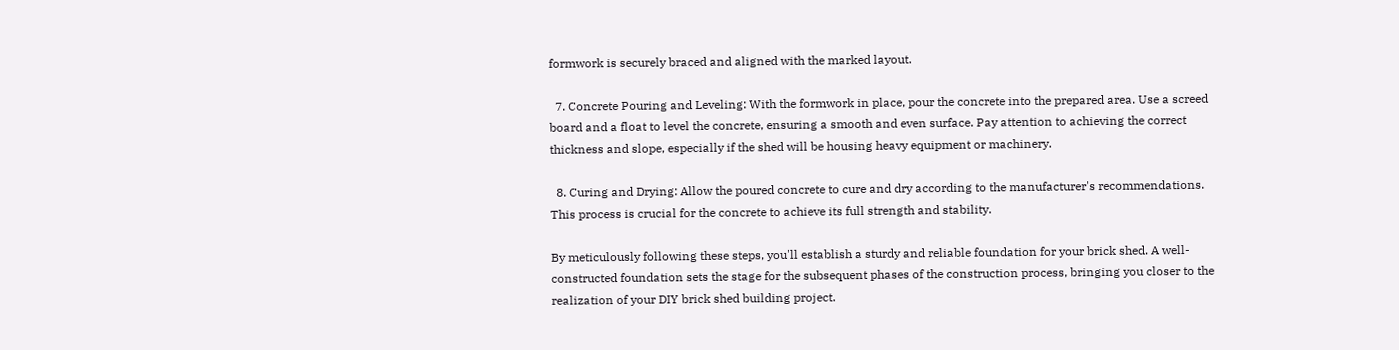formwork is securely braced and aligned with the marked layout.

  7. Concrete Pouring and Leveling: With the formwork in place, pour the concrete into the prepared area. Use a screed board and a float to level the concrete, ensuring a smooth and even surface. Pay attention to achieving the correct thickness and slope, especially if the shed will be housing heavy equipment or machinery.

  8. Curing and Drying: Allow the poured concrete to cure and dry according to the manufacturer's recommendations. This process is crucial for the concrete to achieve its full strength and stability.

By meticulously following these steps, you'll establish a sturdy and reliable foundation for your brick shed. A well-constructed foundation sets the stage for the subsequent phases of the construction process, bringing you closer to the realization of your DIY brick shed building project.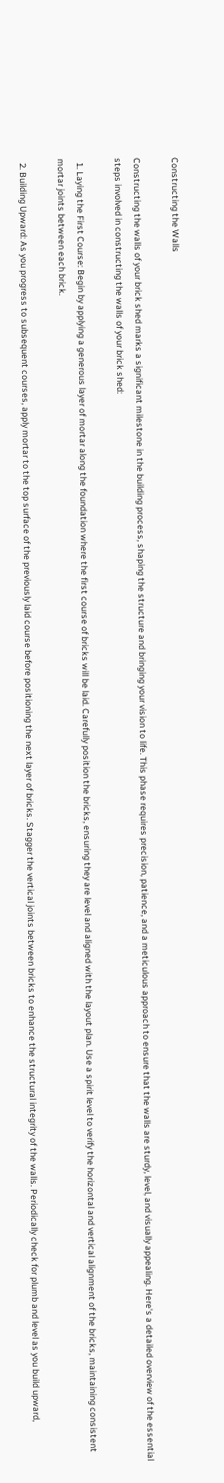Constructing the Walls

Constructing the walls of your brick shed marks a significant milestone in the building process, shaping the structure and bringing your vision to life. This phase requires precision, patience, and a meticulous approach to ensure that the walls are sturdy, level, and visually appealing. Here's a detailed overview of the essential steps involved in constructing the walls of your brick shed:

  1. Laying the First Course: Begin by applying a generous layer of mortar along the foundation where the first course of bricks will be laid. Carefully position the bricks, ensuring they are level and aligned with the layout plan. Use a spirit level to verify the horizontal and vertical alignment of the bricks, maintaining consistent mortar joints between each brick.

  2. Building Upward: As you progress to subsequent courses, apply mortar to the top surface of the previously laid course before positioning the next layer of bricks. Stagger the vertical joints between bricks to enhance the structural integrity of the walls. Periodically check for plumb and level as you build upward,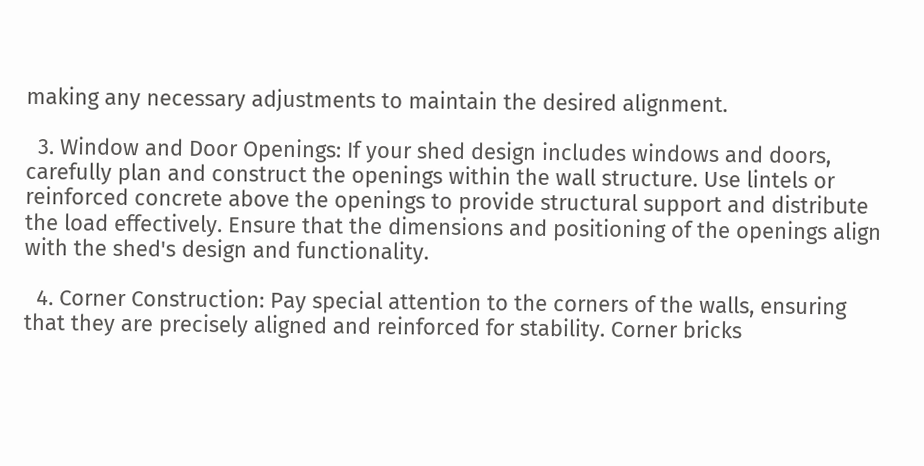making any necessary adjustments to maintain the desired alignment.

  3. Window and Door Openings: If your shed design includes windows and doors, carefully plan and construct the openings within the wall structure. Use lintels or reinforced concrete above the openings to provide structural support and distribute the load effectively. Ensure that the dimensions and positioning of the openings align with the shed's design and functionality.

  4. Corner Construction: Pay special attention to the corners of the walls, ensuring that they are precisely aligned and reinforced for stability. Corner bricks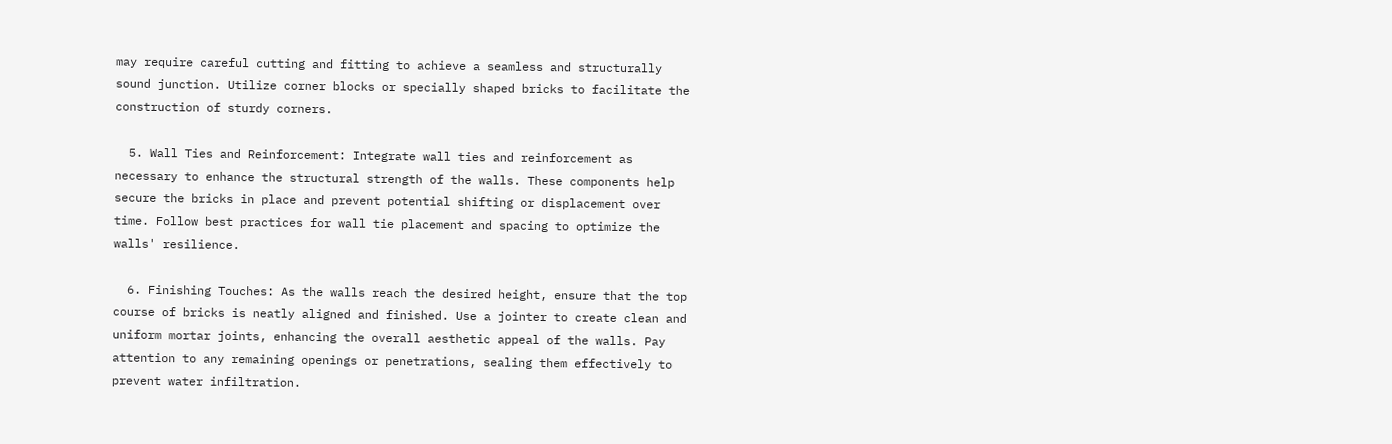may require careful cutting and fitting to achieve a seamless and structurally sound junction. Utilize corner blocks or specially shaped bricks to facilitate the construction of sturdy corners.

  5. Wall Ties and Reinforcement: Integrate wall ties and reinforcement as necessary to enhance the structural strength of the walls. These components help secure the bricks in place and prevent potential shifting or displacement over time. Follow best practices for wall tie placement and spacing to optimize the walls' resilience.

  6. Finishing Touches: As the walls reach the desired height, ensure that the top course of bricks is neatly aligned and finished. Use a jointer to create clean and uniform mortar joints, enhancing the overall aesthetic appeal of the walls. Pay attention to any remaining openings or penetrations, sealing them effectively to prevent water infiltration.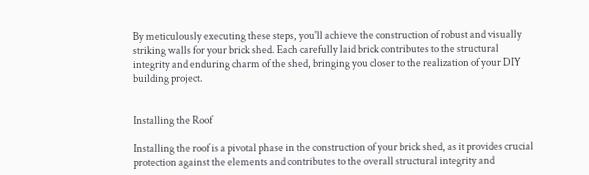By meticulously executing these steps, you'll achieve the construction of robust and visually striking walls for your brick shed. Each carefully laid brick contributes to the structural integrity and enduring charm of the shed, bringing you closer to the realization of your DIY building project.


Installing the Roof

Installing the roof is a pivotal phase in the construction of your brick shed, as it provides crucial protection against the elements and contributes to the overall structural integrity and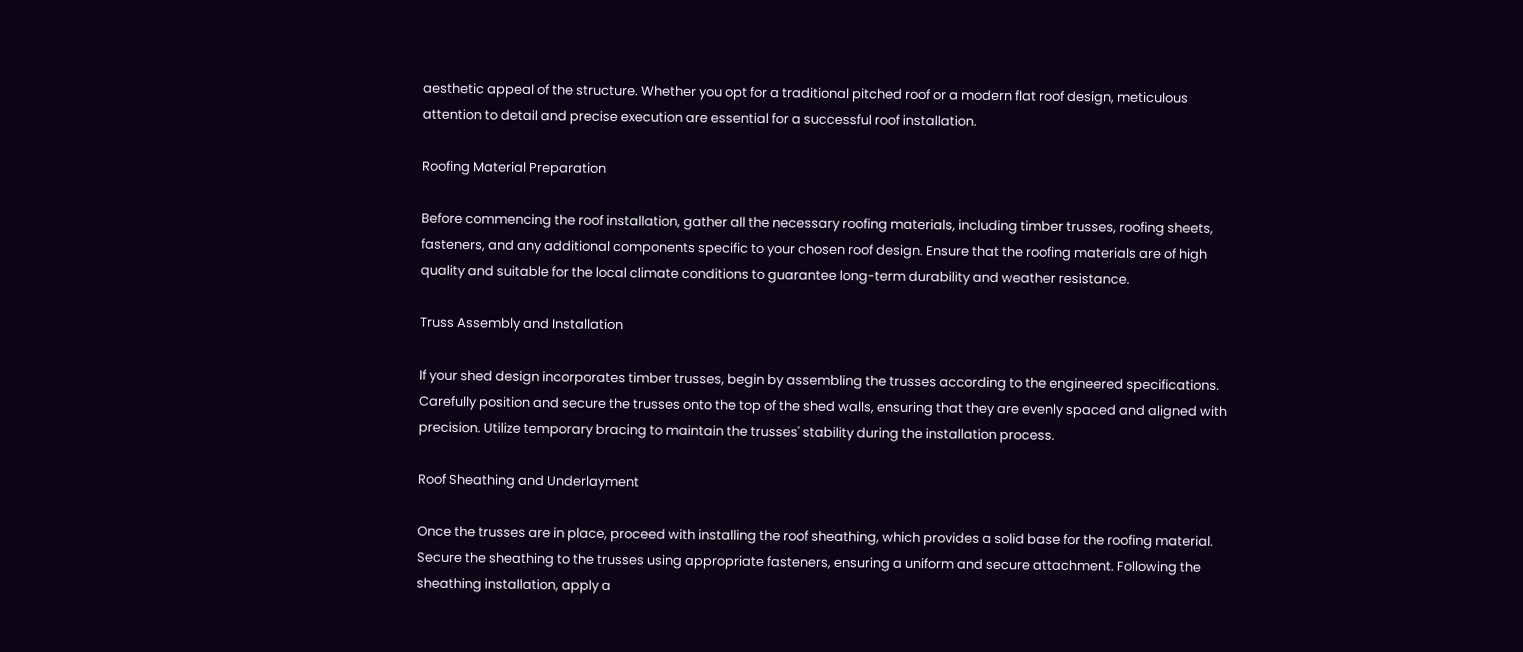aesthetic appeal of the structure. Whether you opt for a traditional pitched roof or a modern flat roof design, meticulous attention to detail and precise execution are essential for a successful roof installation.

Roofing Material Preparation

Before commencing the roof installation, gather all the necessary roofing materials, including timber trusses, roofing sheets, fasteners, and any additional components specific to your chosen roof design. Ensure that the roofing materials are of high quality and suitable for the local climate conditions to guarantee long-term durability and weather resistance.

Truss Assembly and Installation

If your shed design incorporates timber trusses, begin by assembling the trusses according to the engineered specifications. Carefully position and secure the trusses onto the top of the shed walls, ensuring that they are evenly spaced and aligned with precision. Utilize temporary bracing to maintain the trusses' stability during the installation process.

Roof Sheathing and Underlayment

Once the trusses are in place, proceed with installing the roof sheathing, which provides a solid base for the roofing material. Secure the sheathing to the trusses using appropriate fasteners, ensuring a uniform and secure attachment. Following the sheathing installation, apply a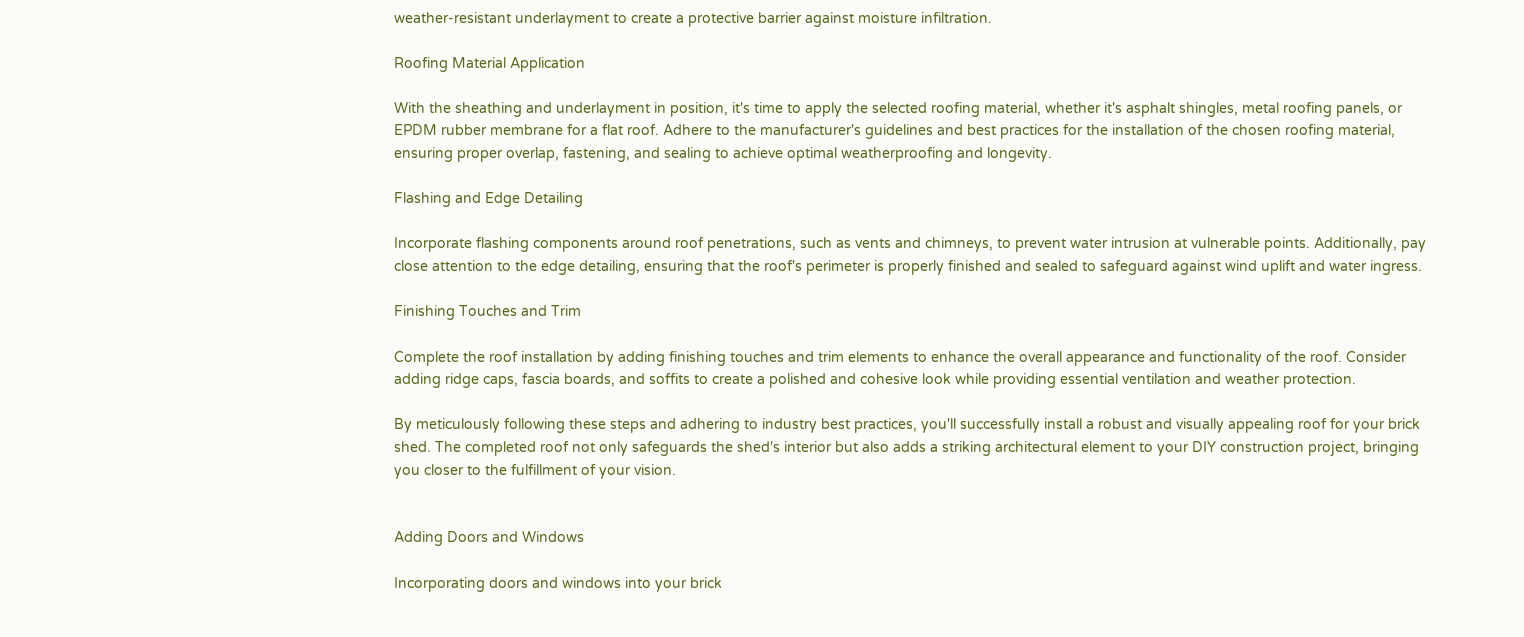weather-resistant underlayment to create a protective barrier against moisture infiltration.

Roofing Material Application

With the sheathing and underlayment in position, it's time to apply the selected roofing material, whether it's asphalt shingles, metal roofing panels, or EPDM rubber membrane for a flat roof. Adhere to the manufacturer's guidelines and best practices for the installation of the chosen roofing material, ensuring proper overlap, fastening, and sealing to achieve optimal weatherproofing and longevity.

Flashing and Edge Detailing

Incorporate flashing components around roof penetrations, such as vents and chimneys, to prevent water intrusion at vulnerable points. Additionally, pay close attention to the edge detailing, ensuring that the roof's perimeter is properly finished and sealed to safeguard against wind uplift and water ingress.

Finishing Touches and Trim

Complete the roof installation by adding finishing touches and trim elements to enhance the overall appearance and functionality of the roof. Consider adding ridge caps, fascia boards, and soffits to create a polished and cohesive look while providing essential ventilation and weather protection.

By meticulously following these steps and adhering to industry best practices, you'll successfully install a robust and visually appealing roof for your brick shed. The completed roof not only safeguards the shed's interior but also adds a striking architectural element to your DIY construction project, bringing you closer to the fulfillment of your vision.


Adding Doors and Windows

Incorporating doors and windows into your brick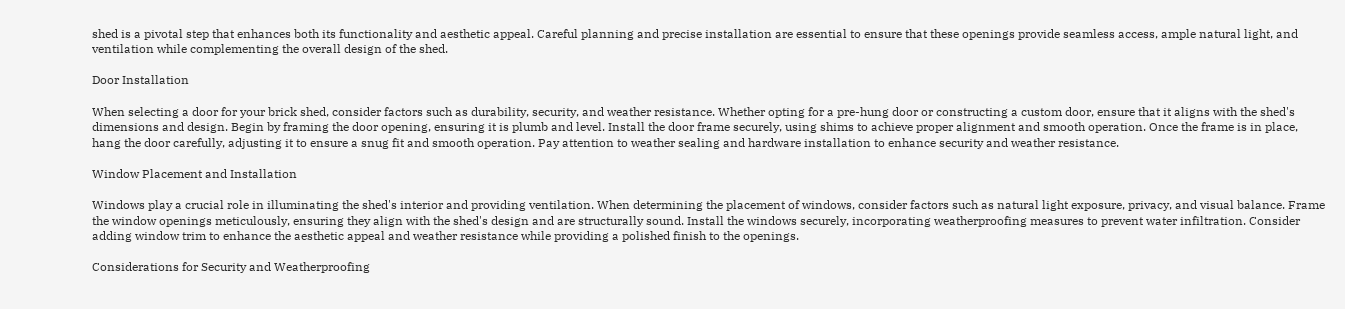shed is a pivotal step that enhances both its functionality and aesthetic appeal. Careful planning and precise installation are essential to ensure that these openings provide seamless access, ample natural light, and ventilation while complementing the overall design of the shed.

Door Installation

When selecting a door for your brick shed, consider factors such as durability, security, and weather resistance. Whether opting for a pre-hung door or constructing a custom door, ensure that it aligns with the shed's dimensions and design. Begin by framing the door opening, ensuring it is plumb and level. Install the door frame securely, using shims to achieve proper alignment and smooth operation. Once the frame is in place, hang the door carefully, adjusting it to ensure a snug fit and smooth operation. Pay attention to weather sealing and hardware installation to enhance security and weather resistance.

Window Placement and Installation

Windows play a crucial role in illuminating the shed's interior and providing ventilation. When determining the placement of windows, consider factors such as natural light exposure, privacy, and visual balance. Frame the window openings meticulously, ensuring they align with the shed's design and are structurally sound. Install the windows securely, incorporating weatherproofing measures to prevent water infiltration. Consider adding window trim to enhance the aesthetic appeal and weather resistance while providing a polished finish to the openings.

Considerations for Security and Weatherproofing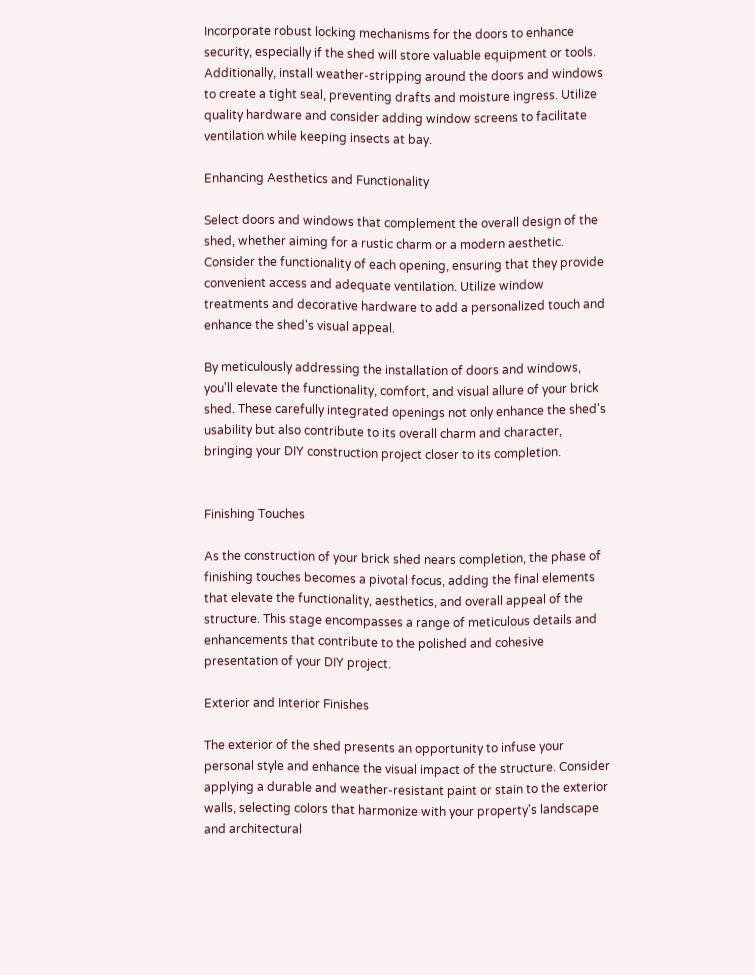Incorporate robust locking mechanisms for the doors to enhance security, especially if the shed will store valuable equipment or tools. Additionally, install weather-stripping around the doors and windows to create a tight seal, preventing drafts and moisture ingress. Utilize quality hardware and consider adding window screens to facilitate ventilation while keeping insects at bay.

Enhancing Aesthetics and Functionality

Select doors and windows that complement the overall design of the shed, whether aiming for a rustic charm or a modern aesthetic. Consider the functionality of each opening, ensuring that they provide convenient access and adequate ventilation. Utilize window treatments and decorative hardware to add a personalized touch and enhance the shed's visual appeal.

By meticulously addressing the installation of doors and windows, you'll elevate the functionality, comfort, and visual allure of your brick shed. These carefully integrated openings not only enhance the shed's usability but also contribute to its overall charm and character, bringing your DIY construction project closer to its completion.


Finishing Touches

As the construction of your brick shed nears completion, the phase of finishing touches becomes a pivotal focus, adding the final elements that elevate the functionality, aesthetics, and overall appeal of the structure. This stage encompasses a range of meticulous details and enhancements that contribute to the polished and cohesive presentation of your DIY project.

Exterior and Interior Finishes

The exterior of the shed presents an opportunity to infuse your personal style and enhance the visual impact of the structure. Consider applying a durable and weather-resistant paint or stain to the exterior walls, selecting colors that harmonize with your property's landscape and architectural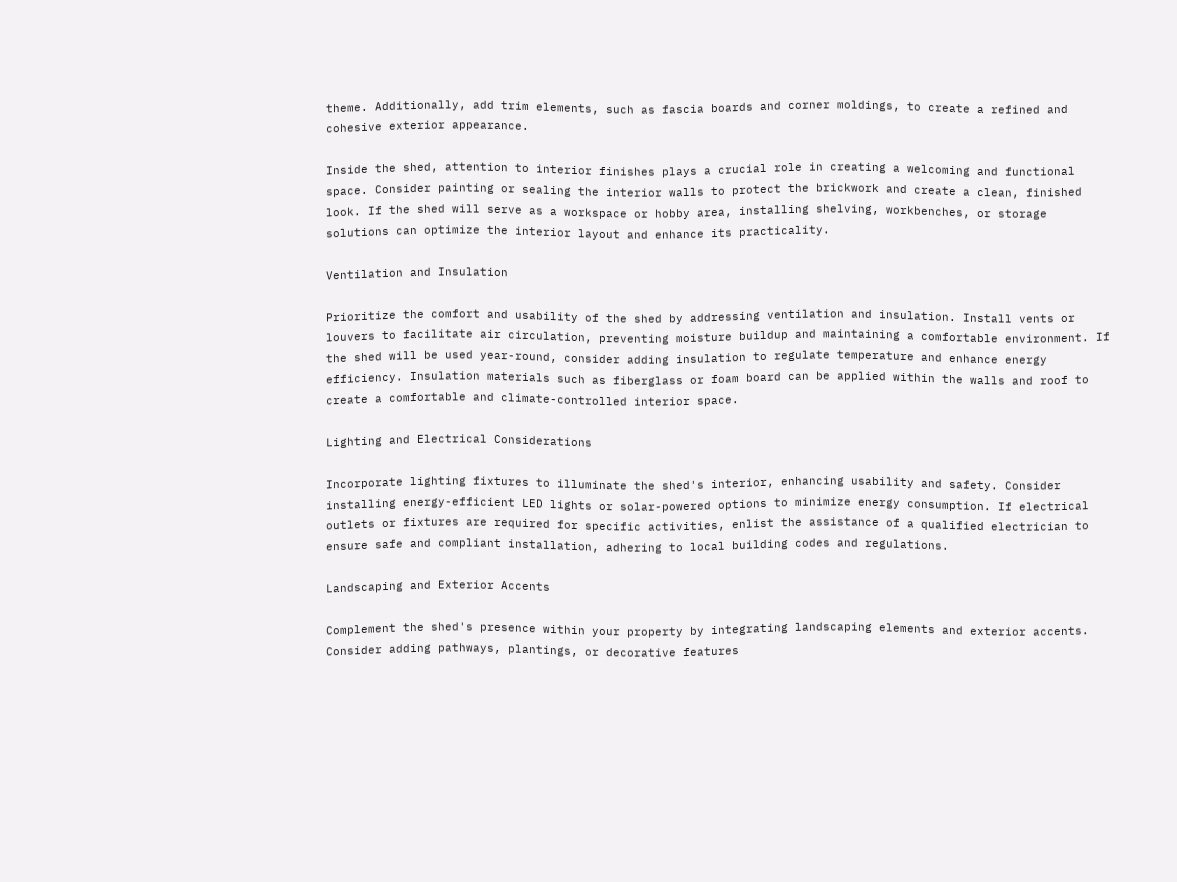theme. Additionally, add trim elements, such as fascia boards and corner moldings, to create a refined and cohesive exterior appearance.

Inside the shed, attention to interior finishes plays a crucial role in creating a welcoming and functional space. Consider painting or sealing the interior walls to protect the brickwork and create a clean, finished look. If the shed will serve as a workspace or hobby area, installing shelving, workbenches, or storage solutions can optimize the interior layout and enhance its practicality.

Ventilation and Insulation

Prioritize the comfort and usability of the shed by addressing ventilation and insulation. Install vents or louvers to facilitate air circulation, preventing moisture buildup and maintaining a comfortable environment. If the shed will be used year-round, consider adding insulation to regulate temperature and enhance energy efficiency. Insulation materials such as fiberglass or foam board can be applied within the walls and roof to create a comfortable and climate-controlled interior space.

Lighting and Electrical Considerations

Incorporate lighting fixtures to illuminate the shed's interior, enhancing usability and safety. Consider installing energy-efficient LED lights or solar-powered options to minimize energy consumption. If electrical outlets or fixtures are required for specific activities, enlist the assistance of a qualified electrician to ensure safe and compliant installation, adhering to local building codes and regulations.

Landscaping and Exterior Accents

Complement the shed's presence within your property by integrating landscaping elements and exterior accents. Consider adding pathways, plantings, or decorative features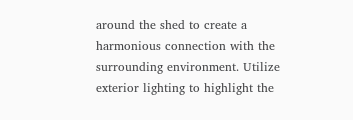around the shed to create a harmonious connection with the surrounding environment. Utilize exterior lighting to highlight the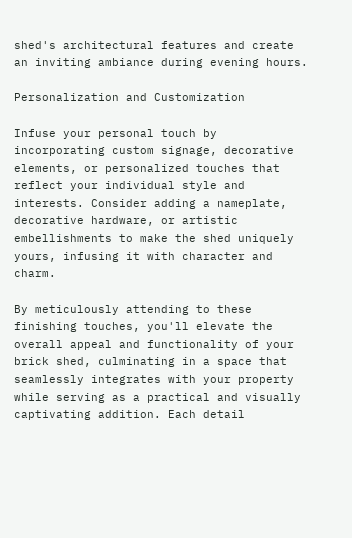shed's architectural features and create an inviting ambiance during evening hours.

Personalization and Customization

Infuse your personal touch by incorporating custom signage, decorative elements, or personalized touches that reflect your individual style and interests. Consider adding a nameplate, decorative hardware, or artistic embellishments to make the shed uniquely yours, infusing it with character and charm.

By meticulously attending to these finishing touches, you'll elevate the overall appeal and functionality of your brick shed, culminating in a space that seamlessly integrates with your property while serving as a practical and visually captivating addition. Each detail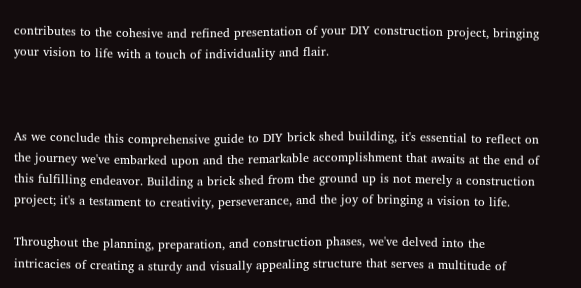contributes to the cohesive and refined presentation of your DIY construction project, bringing your vision to life with a touch of individuality and flair.



As we conclude this comprehensive guide to DIY brick shed building, it's essential to reflect on the journey we've embarked upon and the remarkable accomplishment that awaits at the end of this fulfilling endeavor. Building a brick shed from the ground up is not merely a construction project; it's a testament to creativity, perseverance, and the joy of bringing a vision to life.

Throughout the planning, preparation, and construction phases, we've delved into the intricacies of creating a sturdy and visually appealing structure that serves a multitude of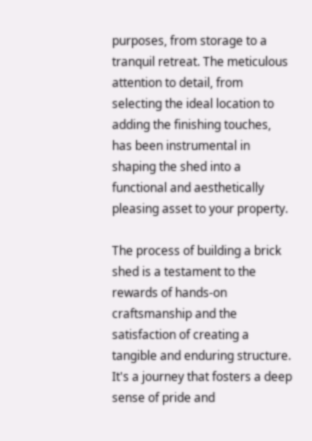purposes, from storage to a tranquil retreat. The meticulous attention to detail, from selecting the ideal location to adding the finishing touches, has been instrumental in shaping the shed into a functional and aesthetically pleasing asset to your property.

The process of building a brick shed is a testament to the rewards of hands-on craftsmanship and the satisfaction of creating a tangible and enduring structure. It's a journey that fosters a deep sense of pride and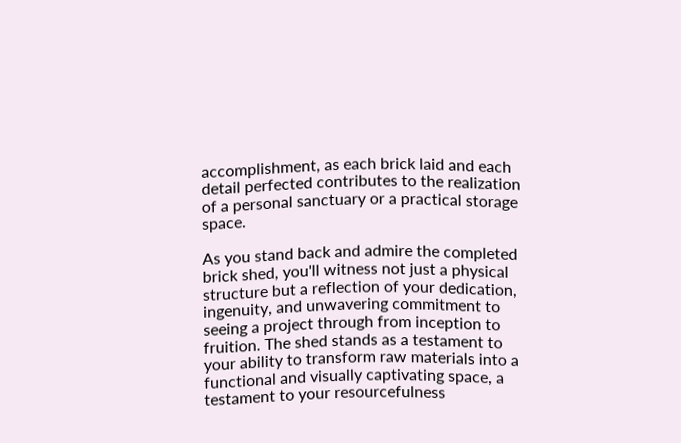accomplishment, as each brick laid and each detail perfected contributes to the realization of a personal sanctuary or a practical storage space.

As you stand back and admire the completed brick shed, you'll witness not just a physical structure but a reflection of your dedication, ingenuity, and unwavering commitment to seeing a project through from inception to fruition. The shed stands as a testament to your ability to transform raw materials into a functional and visually captivating space, a testament to your resourcefulness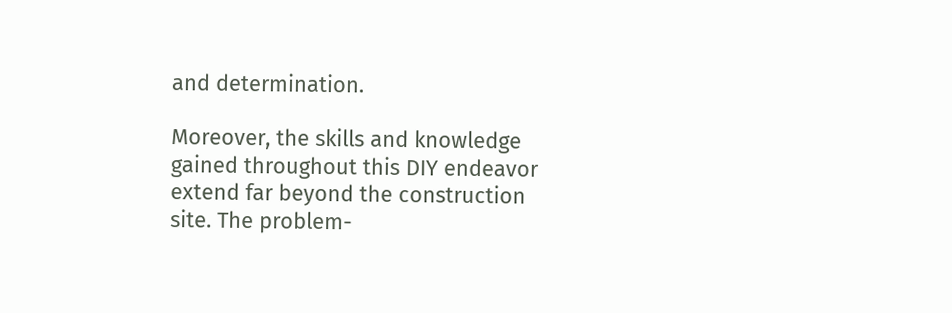and determination.

Moreover, the skills and knowledge gained throughout this DIY endeavor extend far beyond the construction site. The problem-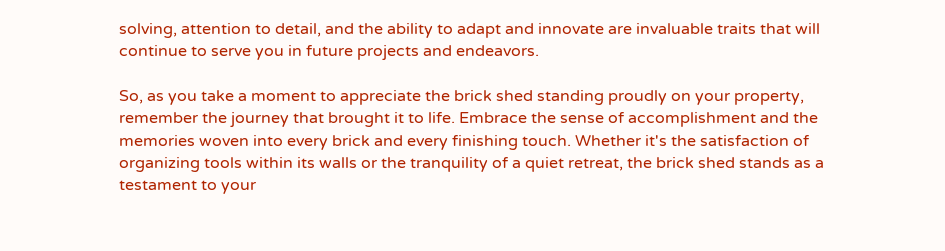solving, attention to detail, and the ability to adapt and innovate are invaluable traits that will continue to serve you in future projects and endeavors.

So, as you take a moment to appreciate the brick shed standing proudly on your property, remember the journey that brought it to life. Embrace the sense of accomplishment and the memories woven into every brick and every finishing touch. Whether it's the satisfaction of organizing tools within its walls or the tranquility of a quiet retreat, the brick shed stands as a testament to your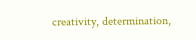creativity, determination,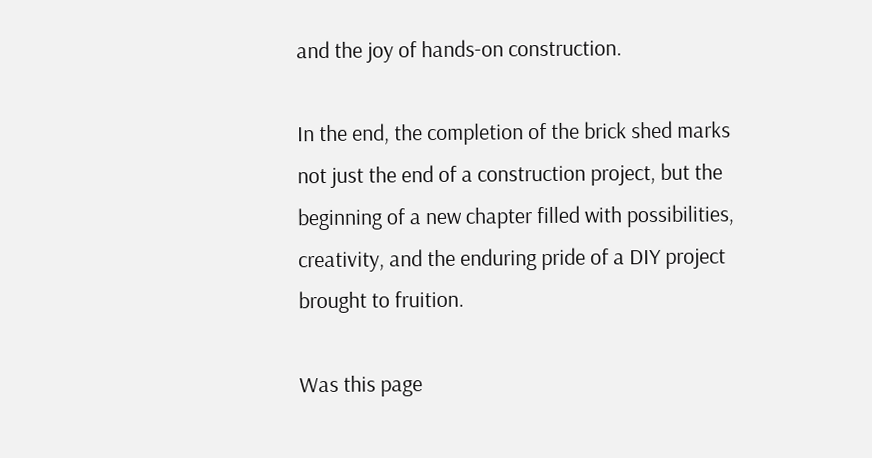and the joy of hands-on construction.

In the end, the completion of the brick shed marks not just the end of a construction project, but the beginning of a new chapter filled with possibilities, creativity, and the enduring pride of a DIY project brought to fruition.

Was this page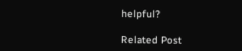helpful?

Related Post